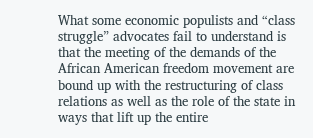What some economic populists and “class struggle” advocates fail to understand is that the meeting of the demands of the African American freedom movement are bound up with the restructuring of class relations as well as the role of the state in ways that lift up the entire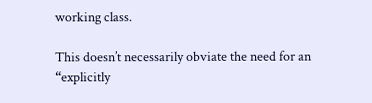working class.

This doesn’t necessarily obviate the need for an “explicitly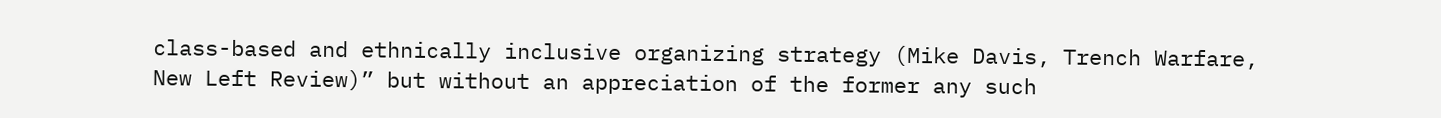class-based and ethnically inclusive organizing strategy (Mike Davis, Trench Warfare, New Left Review)” but without an appreciation of the former any such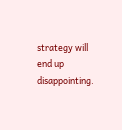strategy will end up disappointing.